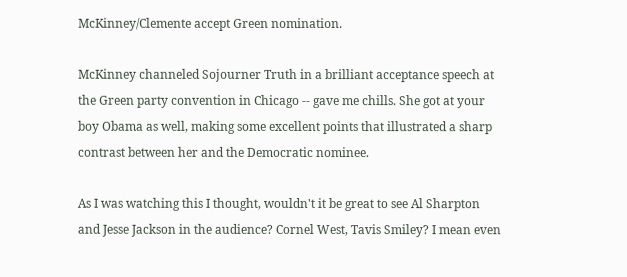McKinney/Clemente accept Green nomination.

McKinney channeled Sojourner Truth in a brilliant acceptance speech at the Green party convention in Chicago -- gave me chills. She got at your boy Obama as well, making some excellent points that illustrated a sharp contrast between her and the Democratic nominee.

As I was watching this I thought, wouldn't it be great to see Al Sharpton and Jesse Jackson in the audience? Cornel West, Tavis Smiley? I mean even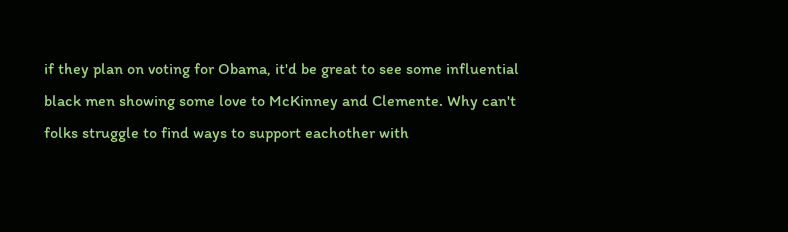if they plan on voting for Obama, it'd be great to see some influential black men showing some love to McKinney and Clemente. Why can't folks struggle to find ways to support eachother with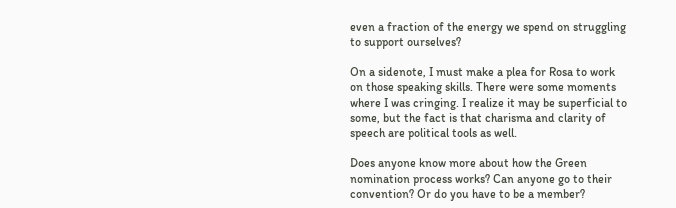even a fraction of the energy we spend on struggling to support ourselves?

On a sidenote, I must make a plea for Rosa to work on those speaking skills. There were some moments where I was cringing. I realize it may be superficial to some, but the fact is that charisma and clarity of speech are political tools as well.

Does anyone know more about how the Green nomination process works? Can anyone go to their convention? Or do you have to be a member?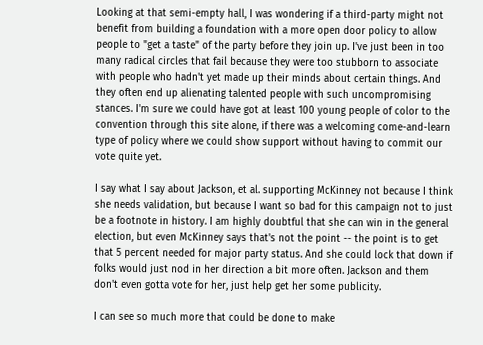Looking at that semi-empty hall, I was wondering if a third-party might not benefit from building a foundation with a more open door policy to allow people to "get a taste" of the party before they join up. I've just been in too many radical circles that fail because they were too stubborn to associate with people who hadn't yet made up their minds about certain things. And they often end up alienating talented people with such uncompromising stances. I'm sure we could have got at least 100 young people of color to the convention through this site alone, if there was a welcoming come-and-learn type of policy where we could show support without having to commit our vote quite yet.

I say what I say about Jackson, et al. supporting McKinney not because I think she needs validation, but because I want so bad for this campaign not to just be a footnote in history. I am highly doubtful that she can win in the general election, but even McKinney says that's not the point -- the point is to get that 5 percent needed for major party status. And she could lock that down if folks would just nod in her direction a bit more often. Jackson and them don't even gotta vote for her, just help get her some publicity.

I can see so much more that could be done to make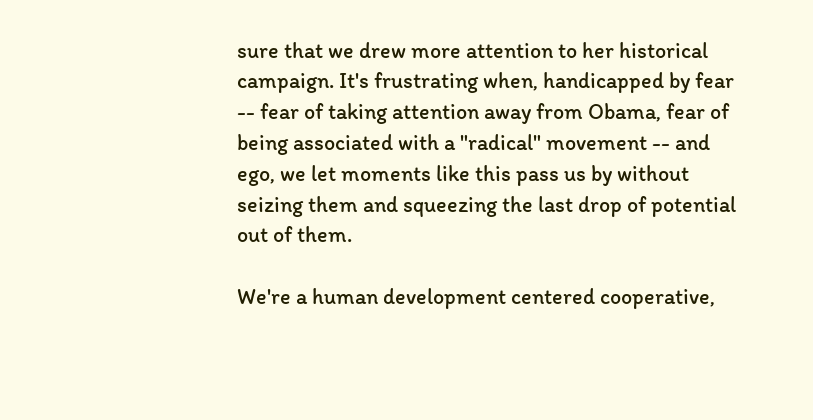sure that we drew more attention to her historical campaign. It's frustrating when, handicapped by fear -- fear of taking attention away from Obama, fear of being associated with a "radical" movement -- and ego, we let moments like this pass us by without seizing them and squeezing the last drop of potential out of them.

We're a human development centered cooperative,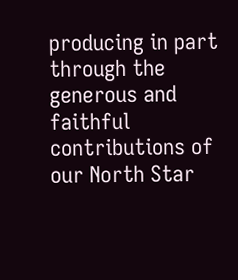producing in part through the generous and faithful contributions of our North Star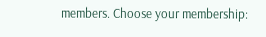members. Choose your membership: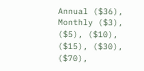Annual ($36), Monthly ($3), ($5), ($10), ($15), ($30), ($70),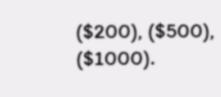($200), ($500), ($1000).